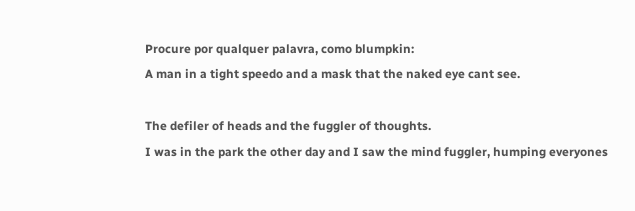Procure por qualquer palavra, como blumpkin:
A man in a tight speedo and a mask that the naked eye cant see.

The defiler of heads and the fuggler of thoughts.
I was in the park the other day and I saw the mind fuggler, humping everyones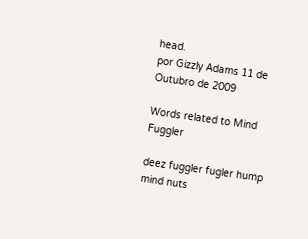head.
por Gizzly Adams 11 de Outubro de 2009

Words related to Mind Fuggler

deez fuggler fugler hump mind nuts